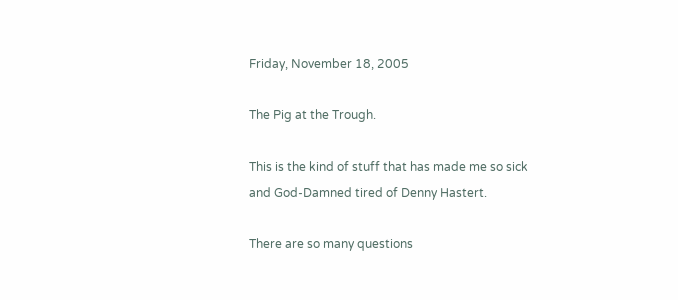Friday, November 18, 2005

The Pig at the Trough.

This is the kind of stuff that has made me so sick and God-Damned tired of Denny Hastert.

There are so many questions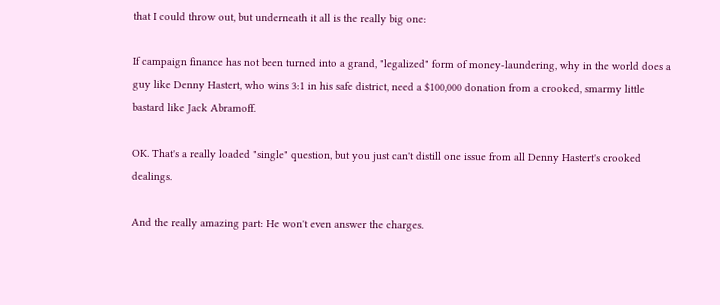that I could throw out, but underneath it all is the really big one:

If campaign finance has not been turned into a grand, "legalized" form of money-laundering, why in the world does a guy like Denny Hastert, who wins 3:1 in his safe district, need a $100,000 donation from a crooked, smarmy little bastard like Jack Abramoff.

OK. That's a really loaded "single" question, but you just can't distill one issue from all Denny Hastert's crooked dealings.

And the really amazing part: He won't even answer the charges.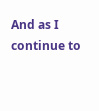And as I continue to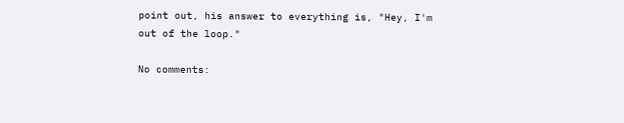point out, his answer to everything is, "Hey, I'm out of the loop."

No comments: